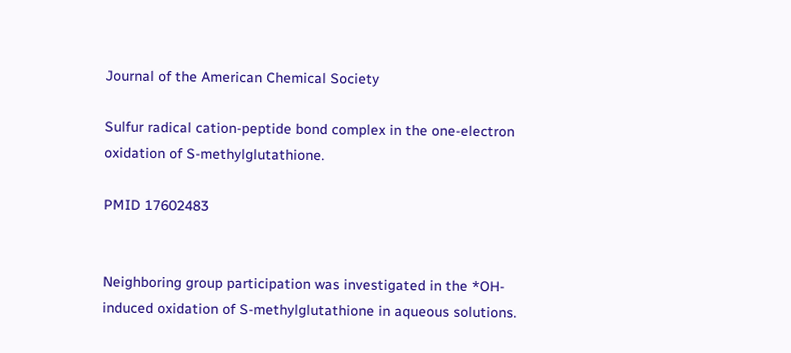Journal of the American Chemical Society

Sulfur radical cation-peptide bond complex in the one-electron oxidation of S-methylglutathione.

PMID 17602483


Neighboring group participation was investigated in the *OH-induced oxidation of S-methylglutathione in aqueous solutions.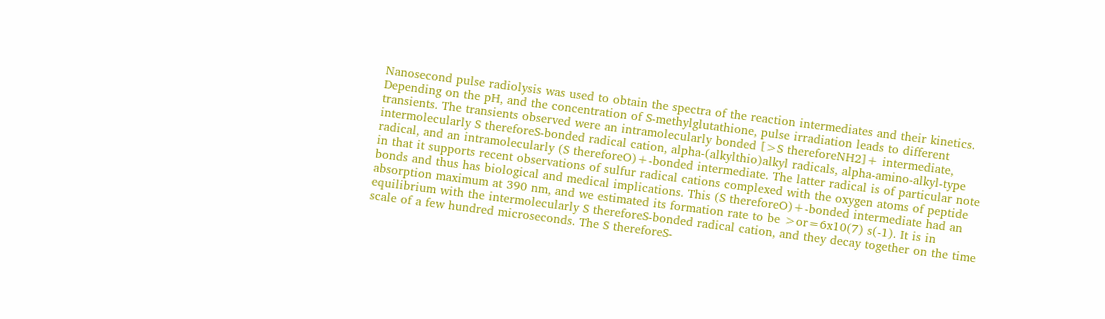Nanosecond pulse radiolysis was used to obtain the spectra of the reaction intermediates and their kinetics. Depending on the pH, and the concentration of S-methylglutathione, pulse irradiation leads to different transients. The transients observed were an intramolecularly bonded [>S thereforeNH2]+ intermediate, intermolecularly S thereforeS-bonded radical cation, alpha-(alkylthio)alkyl radicals, alpha-amino-alkyl-type radical, and an intramolecularly (S thereforeO)+-bonded intermediate. The latter radical is of particular note in that it supports recent observations of sulfur radical cations complexed with the oxygen atoms of peptide bonds and thus has biological and medical implications. This (S thereforeO)+-bonded intermediate had an absorption maximum at 390 nm, and we estimated its formation rate to be >or=6x10(7) s(-1). It is in equilibrium with the intermolecularly S thereforeS-bonded radical cation, and they decay together on the time scale of a few hundred microseconds. The S thereforeS-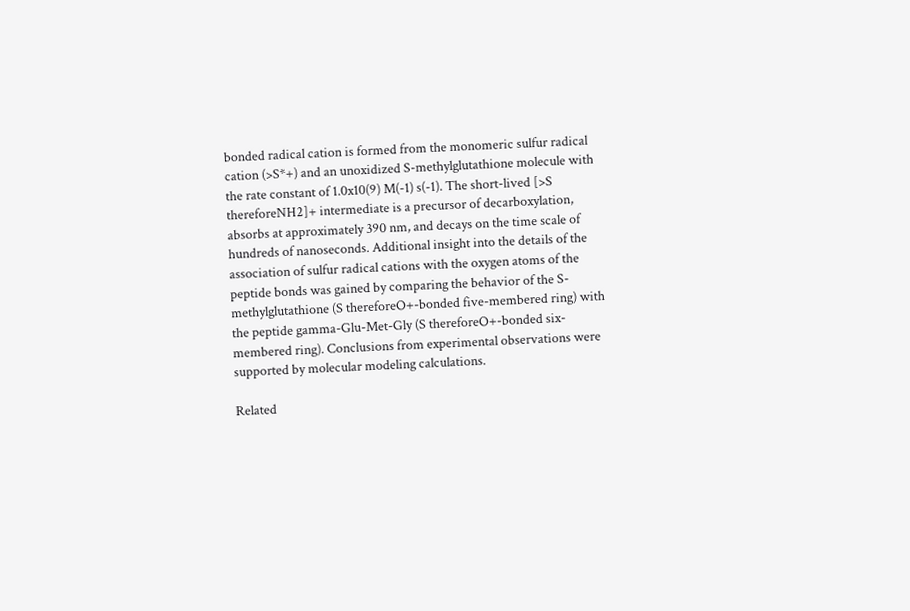bonded radical cation is formed from the monomeric sulfur radical cation (>S*+) and an unoxidized S-methylglutathione molecule with the rate constant of 1.0x10(9) M(-1) s(-1). The short-lived [>S thereforeNH2]+ intermediate is a precursor of decarboxylation, absorbs at approximately 390 nm, and decays on the time scale of hundreds of nanoseconds. Additional insight into the details of the association of sulfur radical cations with the oxygen atoms of the peptide bonds was gained by comparing the behavior of the S-methylglutathione (S thereforeO+-bonded five-membered ring) with the peptide gamma-Glu-Met-Gly (S thereforeO+-bonded six-membered ring). Conclusions from experimental observations were supported by molecular modeling calculations.

Related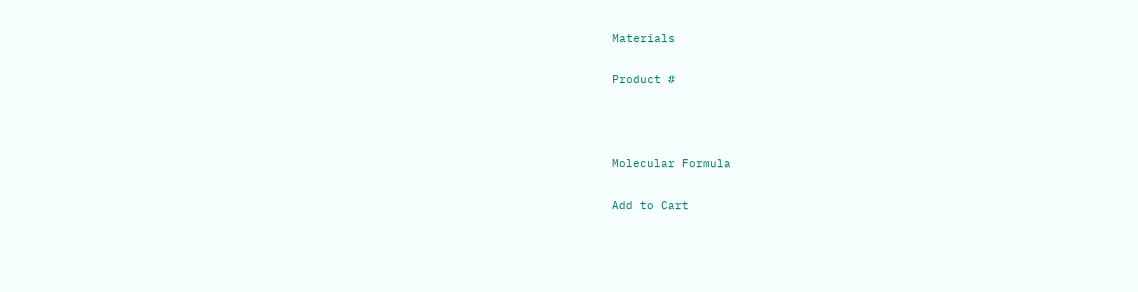Materials

Product #



Molecular Formula

Add to Cart